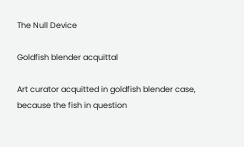The Null Device

Goldfish blender acquittal

Art curator acquitted in goldfish blender case, because the fish in question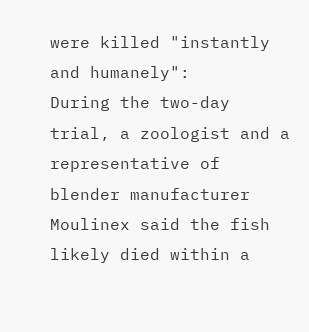were killed "instantly and humanely":
During the two-day trial, a zoologist and a representative of blender manufacturer Moulinex said the fish likely died within a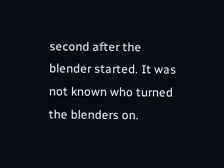second after the blender started. It was not known who turned the blenders on.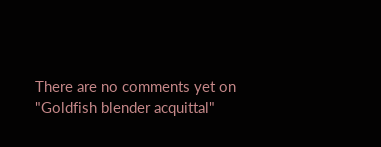There are no comments yet on "Goldfish blender acquittal"